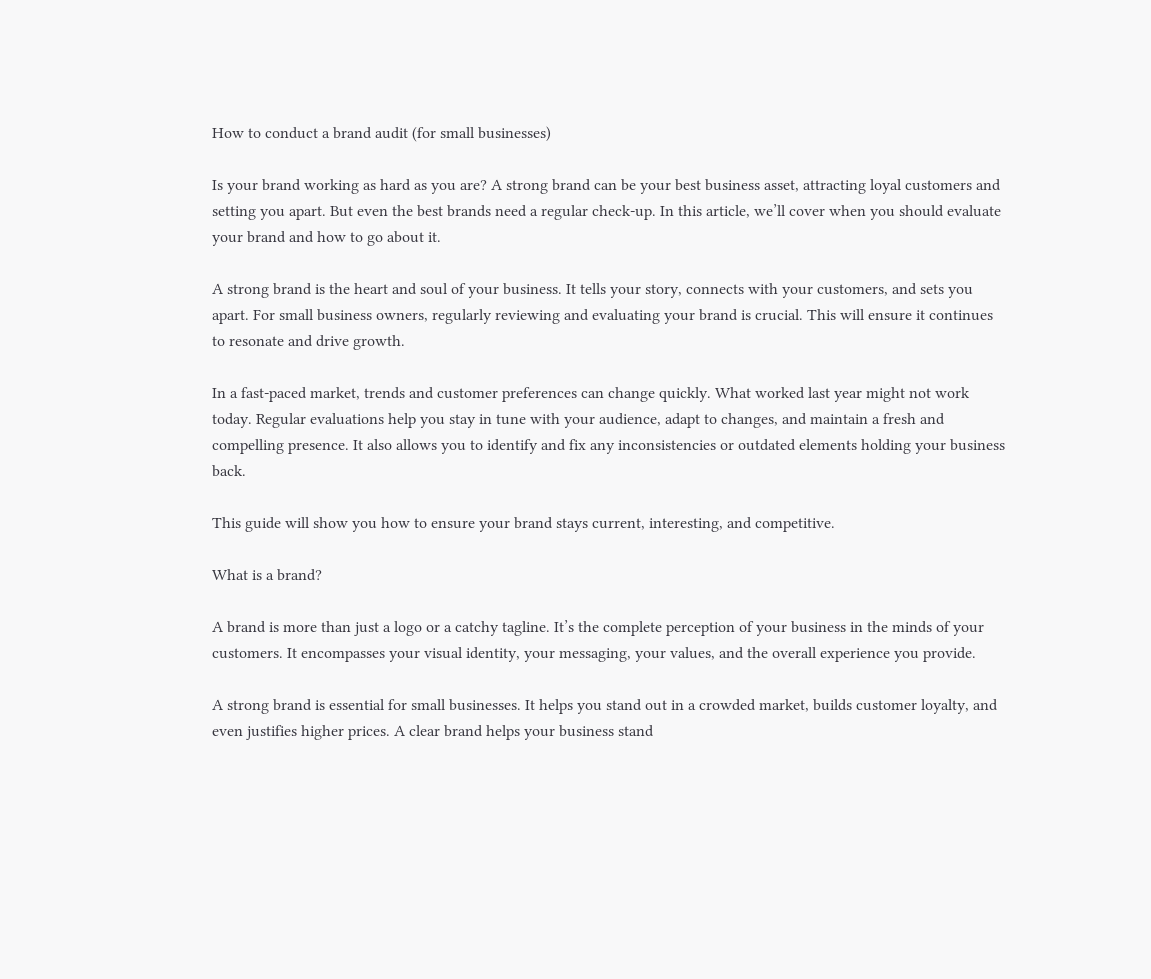How to conduct a brand audit (for small businesses)

Is your brand working as hard as you are? A strong brand can be your best business asset, attracting loyal customers and setting you apart. But even the best brands need a regular check-up. In this article, we’ll cover when you should evaluate your brand and how to go about it.

A strong brand is the heart and soul of your business. It tells your story, connects with your customers, and sets you apart. For small business owners, regularly reviewing and evaluating your brand is crucial. This will ensure it continues to resonate and drive growth.

In a fast-paced market, trends and customer preferences can change quickly. What worked last year might not work today. Regular evaluations help you stay in tune with your audience, adapt to changes, and maintain a fresh and compelling presence. It also allows you to identify and fix any inconsistencies or outdated elements holding your business back.

This guide will show you how to ensure your brand stays current, interesting, and competitive.

What is a brand?

A brand is more than just a logo or a catchy tagline. It’s the complete perception of your business in the minds of your customers. It encompasses your visual identity, your messaging, your values, and the overall experience you provide.

A strong brand is essential for small businesses. It helps you stand out in a crowded market, builds customer loyalty, and even justifies higher prices. A clear brand helps your business stand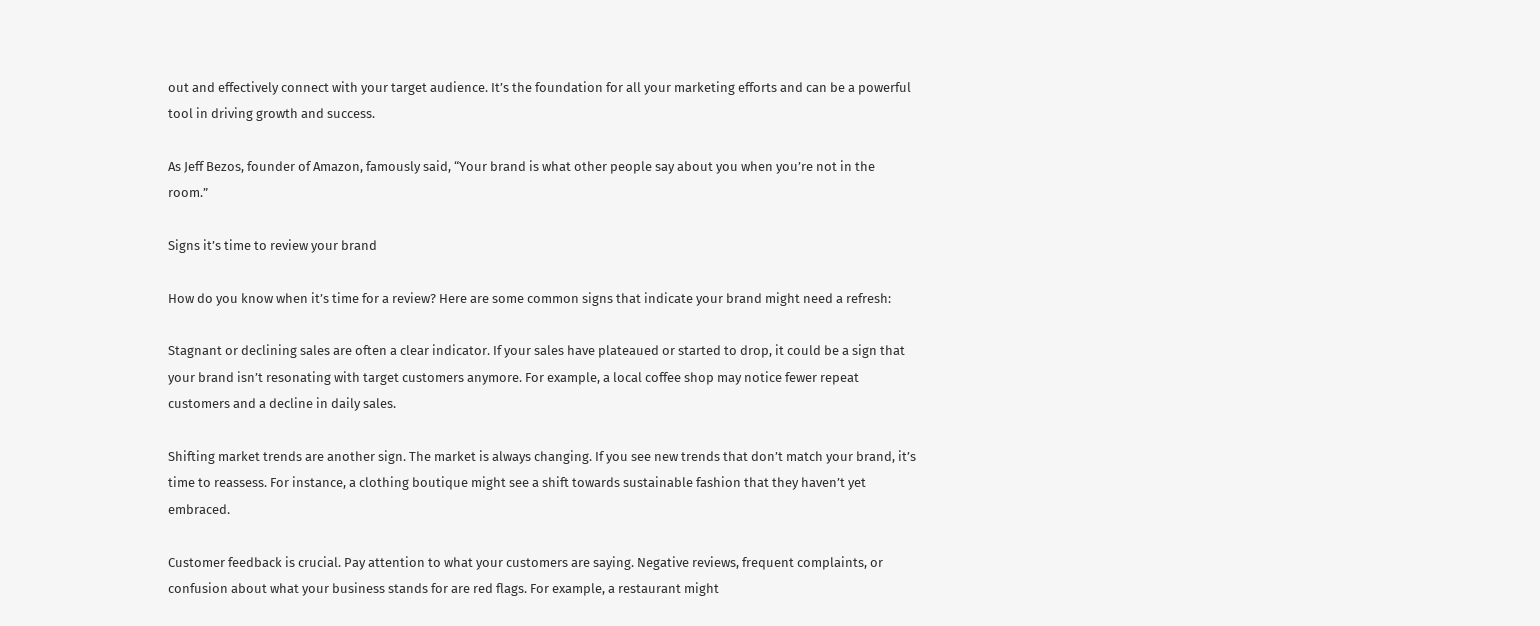out and effectively connect with your target audience. It’s the foundation for all your marketing efforts and can be a powerful tool in driving growth and success.

As Jeff Bezos, founder of Amazon, famously said, “Your brand is what other people say about you when you’re not in the room.”

Signs it’s time to review your brand

How do you know when it’s time for a review? Here are some common signs that indicate your brand might need a refresh:

Stagnant or declining sales are often a clear indicator. If your sales have plateaued or started to drop, it could be a sign that your brand isn’t resonating with target customers anymore. For example, a local coffee shop may notice fewer repeat customers and a decline in daily sales.

Shifting market trends are another sign. The market is always changing. If you see new trends that don’t match your brand, it’s time to reassess. For instance, a clothing boutique might see a shift towards sustainable fashion that they haven’t yet embraced.

Customer feedback is crucial. Pay attention to what your customers are saying. Negative reviews, frequent complaints, or confusion about what your business stands for are red flags. For example, a restaurant might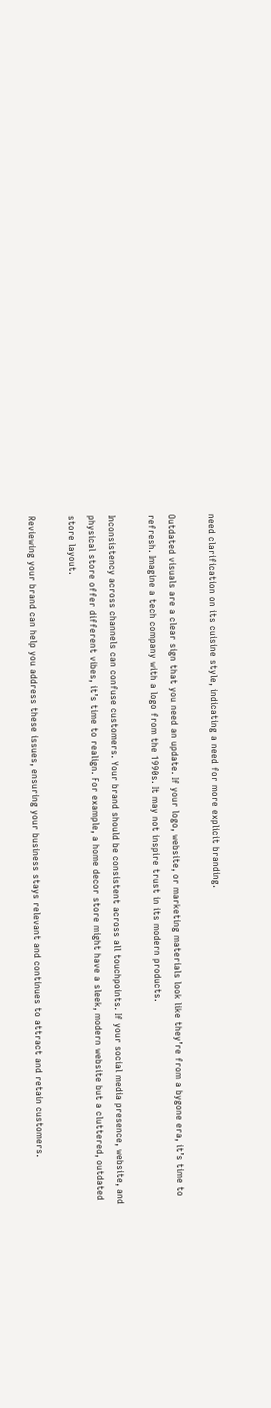need clarification on its cuisine style, indicating a need for more explicit branding.

Outdated visuals are a clear sign that you need an update. If your logo, website, or marketing materials look like they’re from a bygone era, it’s time to refresh. Imagine a tech company with a logo from the 1990s. It may not inspire trust in its modern products.

Inconsistency across channels can confuse customers. Your brand should be consistent across all touchpoints. If your social media presence, website, and physical store offer different vibes, it’s time to realign. For example, a home decor store might have a sleek, modern website but a cluttered, outdated store layout.

Reviewing your brand can help you address these issues, ensuring your business stays relevant and continues to attract and retain customers.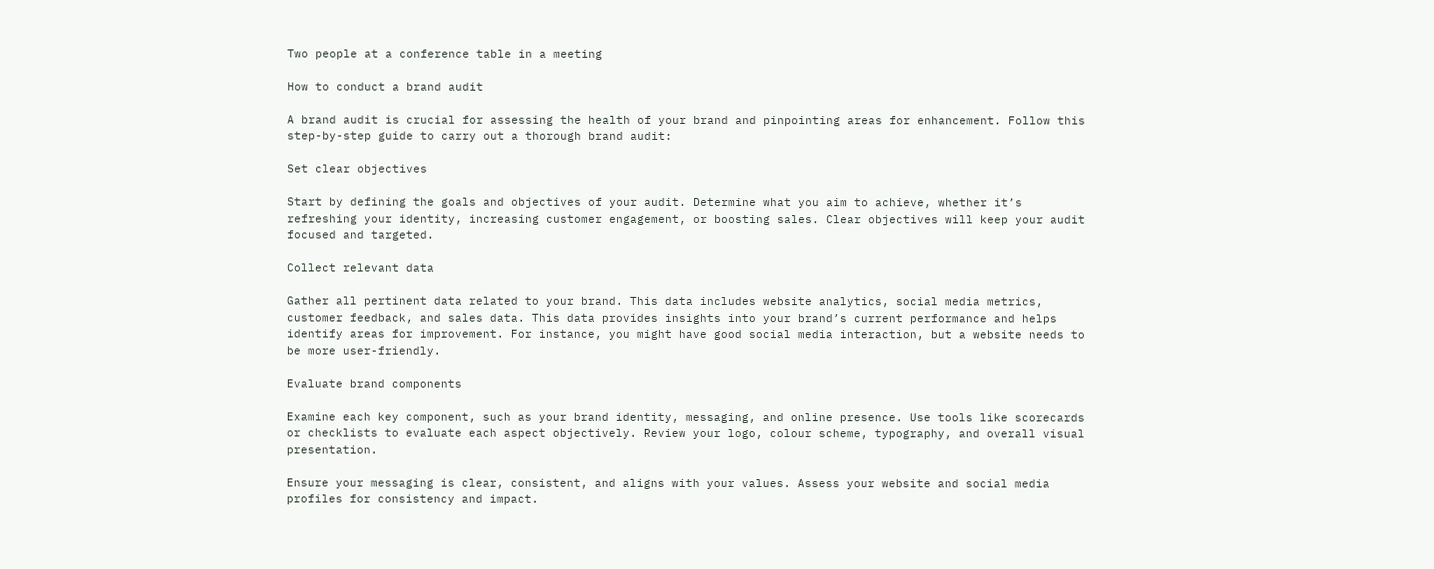Two people at a conference table in a meeting

How to conduct a brand audit

A brand audit is crucial for assessing the health of your brand and pinpointing areas for enhancement. Follow this step-by-step guide to carry out a thorough brand audit:

Set clear objectives

Start by defining the goals and objectives of your audit. Determine what you aim to achieve, whether it’s refreshing your identity, increasing customer engagement, or boosting sales. Clear objectives will keep your audit focused and targeted.

Collect relevant data

Gather all pertinent data related to your brand. This data includes website analytics, social media metrics, customer feedback, and sales data. This data provides insights into your brand’s current performance and helps identify areas for improvement. For instance, you might have good social media interaction, but a website needs to be more user-friendly.

Evaluate brand components

Examine each key component, such as your brand identity, messaging, and online presence. Use tools like scorecards or checklists to evaluate each aspect objectively. Review your logo, colour scheme, typography, and overall visual presentation.

Ensure your messaging is clear, consistent, and aligns with your values. Assess your website and social media profiles for consistency and impact.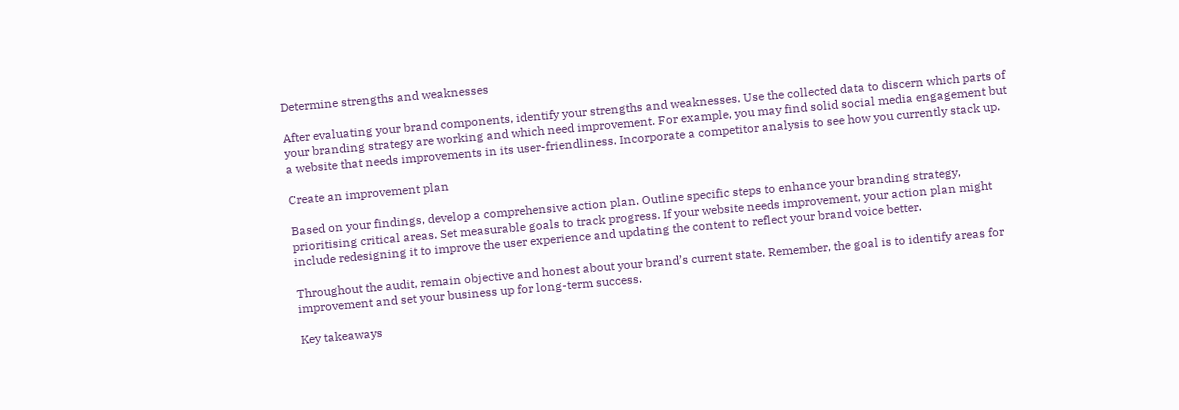Determine strengths and weaknesses

After evaluating your brand components, identify your strengths and weaknesses. Use the collected data to discern which parts of your branding strategy are working and which need improvement. For example, you may find solid social media engagement but a website that needs improvements in its user-friendliness. Incorporate a competitor analysis to see how you currently stack up.

Create an improvement plan

Based on your findings, develop a comprehensive action plan. Outline specific steps to enhance your branding strategy, prioritising critical areas. Set measurable goals to track progress. If your website needs improvement, your action plan might include redesigning it to improve the user experience and updating the content to reflect your brand voice better.

Throughout the audit, remain objective and honest about your brand’s current state. Remember, the goal is to identify areas for improvement and set your business up for long-term success.

Key takeaways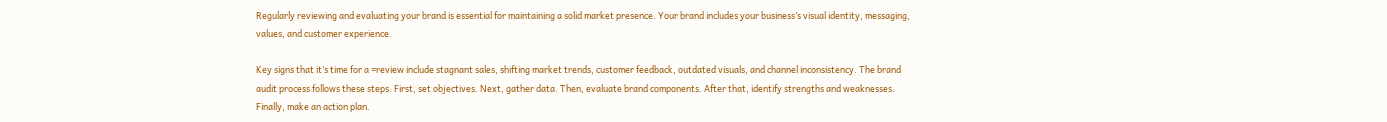Regularly reviewing and evaluating your brand is essential for maintaining a solid market presence. Your brand includes your business’s visual identity, messaging, values, and customer experience.

Key signs that it’s time for a =review include stagnant sales, shifting market trends, customer feedback, outdated visuals, and channel inconsistency. The brand audit process follows these steps. First, set objectives. Next, gather data. Then, evaluate brand components. After that, identify strengths and weaknesses. Finally, make an action plan.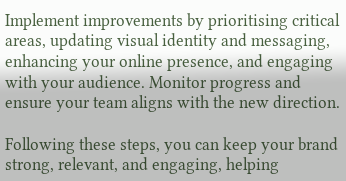Implement improvements by prioritising critical areas, updating visual identity and messaging, enhancing your online presence, and engaging with your audience. Monitor progress and ensure your team aligns with the new direction.

Following these steps, you can keep your brand strong, relevant, and engaging, helping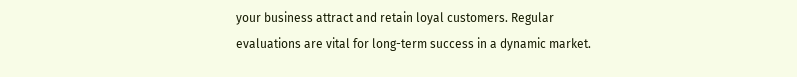your business attract and retain loyal customers. Regular evaluations are vital for long-term success in a dynamic market.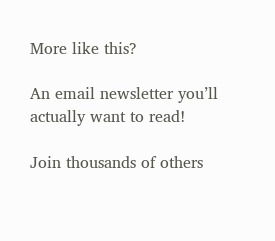More like this?

An email newsletter you’ll actually want to read!

Join thousands of others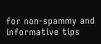for non-spammy and informative tips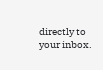directly to your inbox.